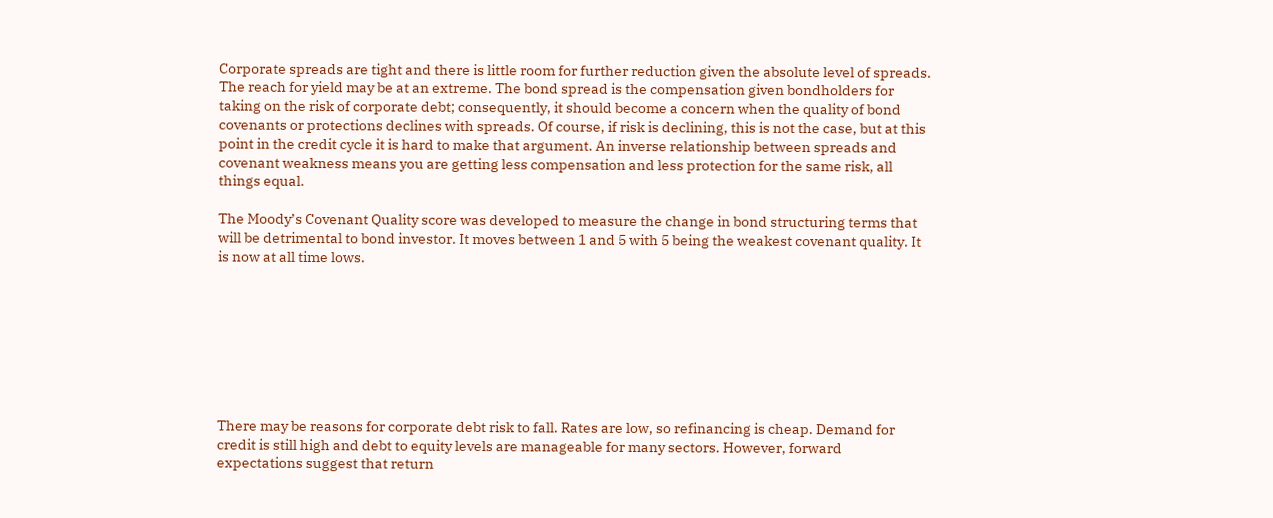Corporate spreads are tight and there is little room for further reduction given the absolute level of spreads. The reach for yield may be at an extreme. The bond spread is the compensation given bondholders for taking on the risk of corporate debt; consequently, it should become a concern when the quality of bond covenants or protections declines with spreads. Of course, if risk is declining, this is not the case, but at this point in the credit cycle it is hard to make that argument. An inverse relationship between spreads and covenant weakness means you are getting less compensation and less protection for the same risk, all things equal.

The Moody’s Covenant Quality score was developed to measure the change in bond structuring terms that will be detrimental to bond investor. It moves between 1 and 5 with 5 being the weakest covenant quality. It is now at all time lows.








There may be reasons for corporate debt risk to fall. Rates are low, so refinancing is cheap. Demand for credit is still high and debt to equity levels are manageable for many sectors. However, forward expectations suggest that return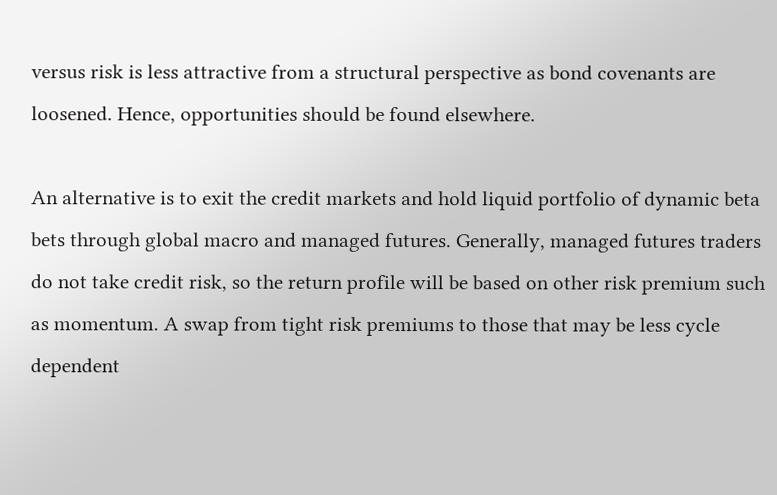versus risk is less attractive from a structural perspective as bond covenants are loosened. Hence, opportunities should be found elsewhere.

An alternative is to exit the credit markets and hold liquid portfolio of dynamic beta bets through global macro and managed futures. Generally, managed futures traders do not take credit risk, so the return profile will be based on other risk premium such as momentum. A swap from tight risk premiums to those that may be less cycle dependent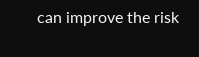can improve the risk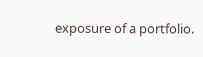exposure of a portfolio.